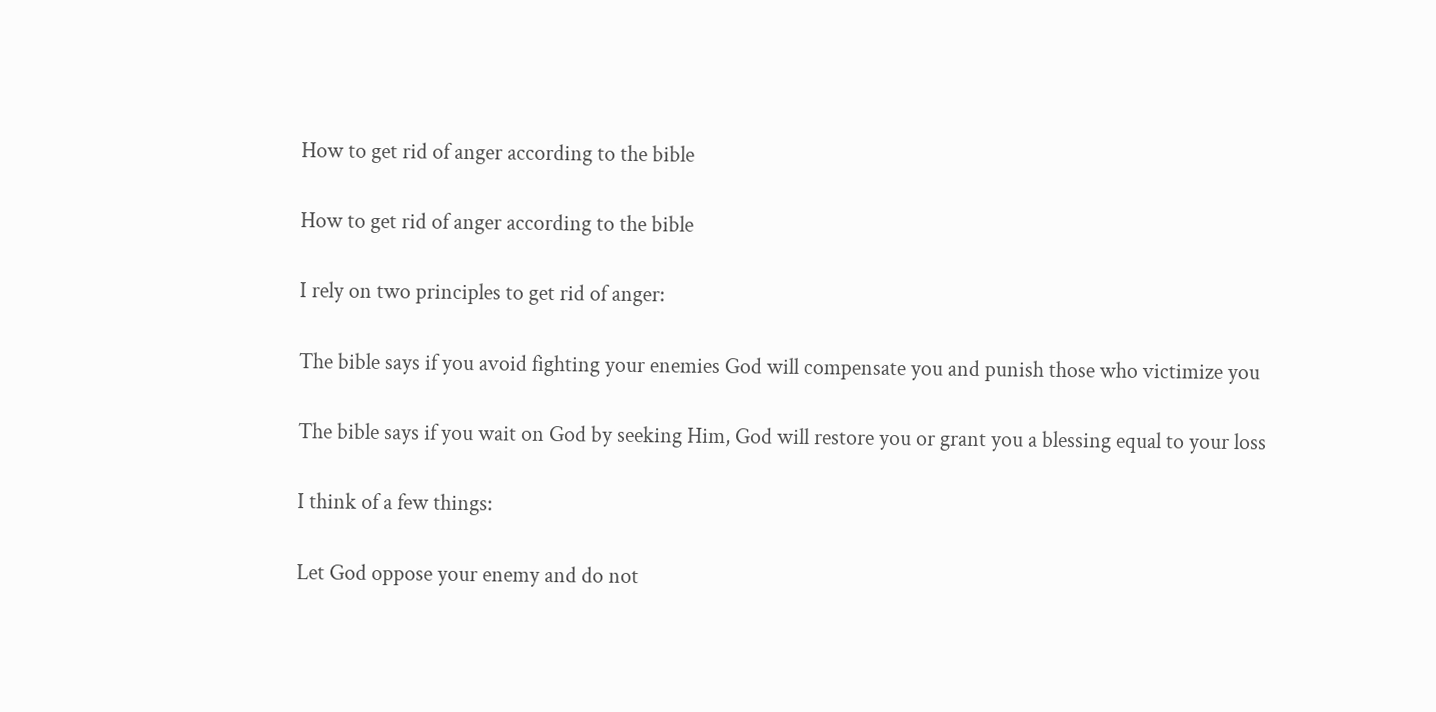How to get rid of anger according to the bible

How to get rid of anger according to the bible

I rely on two principles to get rid of anger:

The bible says if you avoid fighting your enemies God will compensate you and punish those who victimize you

The bible says if you wait on God by seeking Him, God will restore you or grant you a blessing equal to your loss

I think of a few things:

Let God oppose your enemy and do not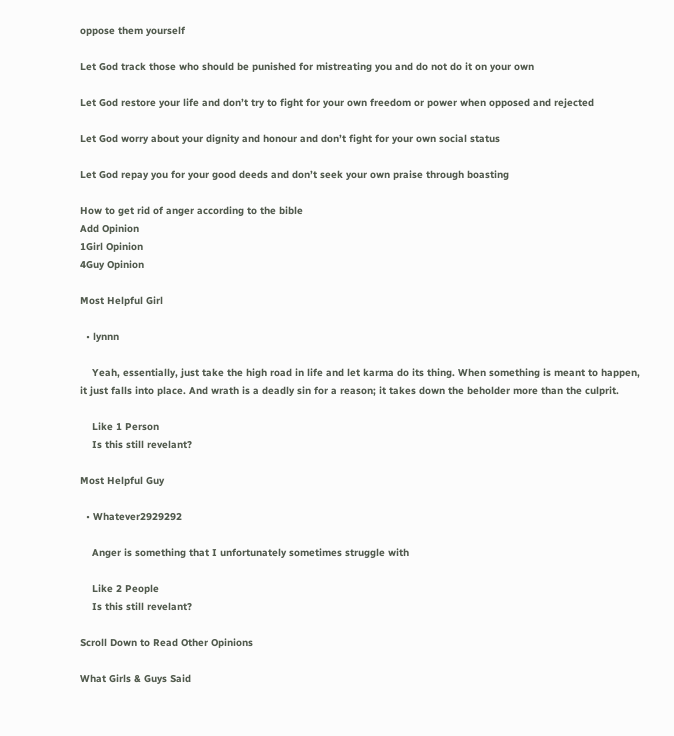oppose them yourself

Let God track those who should be punished for mistreating you and do not do it on your own

Let God restore your life and don’t try to fight for your own freedom or power when opposed and rejected

Let God worry about your dignity and honour and don’t fight for your own social status

Let God repay you for your good deeds and don’t seek your own praise through boasting

How to get rid of anger according to the bible
Add Opinion
1Girl Opinion
4Guy Opinion

Most Helpful Girl

  • lynnn

    Yeah, essentially, just take the high road in life and let karma do its thing. When something is meant to happen, it just falls into place. And wrath is a deadly sin for a reason; it takes down the beholder more than the culprit.

    Like 1 Person
    Is this still revelant?

Most Helpful Guy

  • Whatever2929292

    Anger is something that I unfortunately sometimes struggle with

    Like 2 People
    Is this still revelant?

Scroll Down to Read Other Opinions

What Girls & Guys Said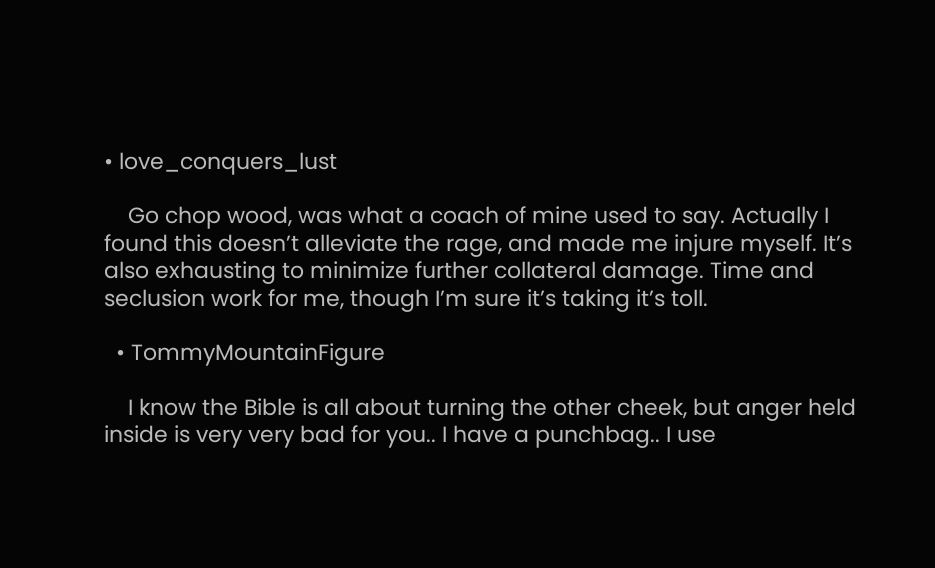• love_conquers_lust

    Go chop wood, was what a coach of mine used to say. Actually I found this doesn’t alleviate the rage, and made me injure myself. It’s also exhausting to minimize further collateral damage. Time and seclusion work for me, though I’m sure it’s taking it’s toll.

  • TommyMountainFigure

    I know the Bible is all about turning the other cheek, but anger held inside is very very bad for you.. I have a punchbag.. I use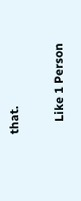that.

    Like 1 Person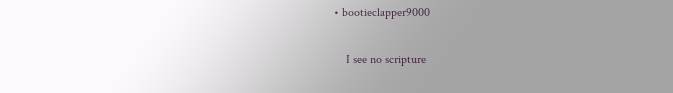• bootieclapper9000

    I see no scripture